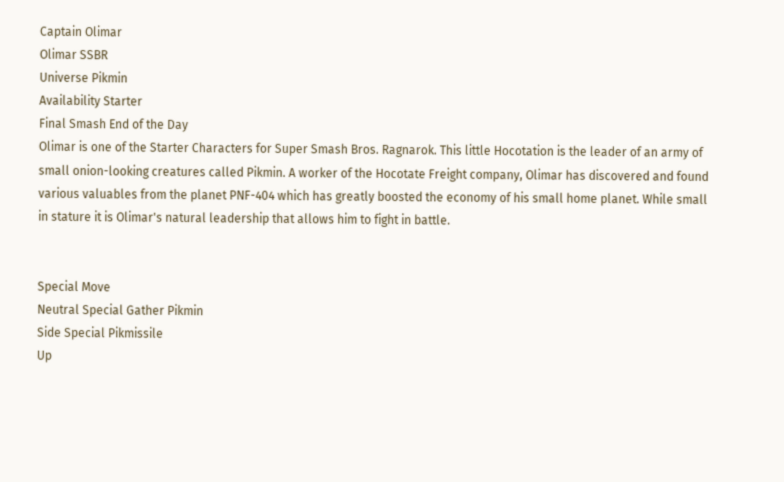Captain Olimar
Olimar SSBR
Universe Pikmin
Availability Starter
Final Smash End of the Day
Olimar is one of the Starter Characters for Super Smash Bros. Ragnarok. This little Hocotation is the leader of an army of small onion-looking creatures called Pikmin. A worker of the Hocotate Freight company, Olimar has discovered and found various valuables from the planet PNF-404 which has greatly boosted the economy of his small home planet. While small in stature it is Olimar's natural leadership that allows him to fight in battle.


Special Move
Neutral Special Gather Pikmin
Side Special Pikmissile
Up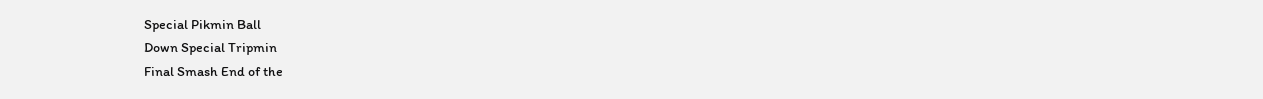Special Pikmin Ball
Down Special Tripmin
Final Smash End of the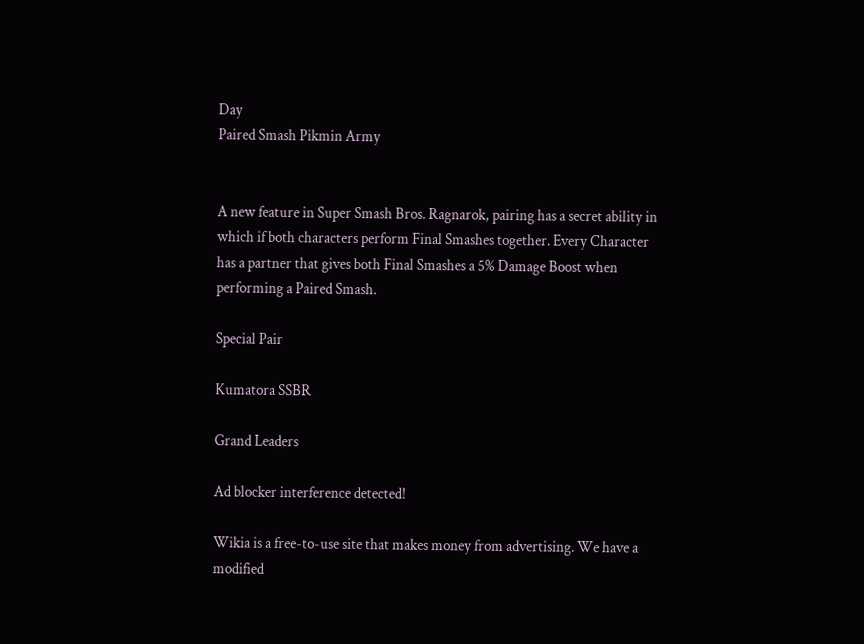Day
Paired Smash Pikmin Army


A new feature in Super Smash Bros. Ragnarok, pairing has a secret ability in which if both characters perform Final Smashes together. Every Character has a partner that gives both Final Smashes a 5% Damage Boost when performing a Paired Smash.

Special Pair

Kumatora SSBR

Grand Leaders

Ad blocker interference detected!

Wikia is a free-to-use site that makes money from advertising. We have a modified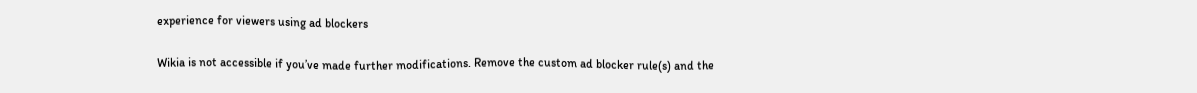experience for viewers using ad blockers

Wikia is not accessible if you’ve made further modifications. Remove the custom ad blocker rule(s) and the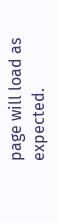page will load as expected.